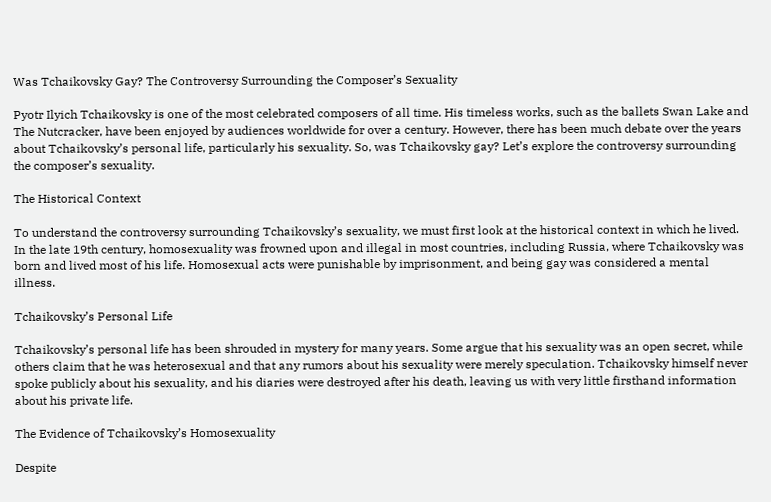Was Tchaikovsky Gay? The Controversy Surrounding the Composer’s Sexuality

Pyotr Ilyich Tchaikovsky is one of the most celebrated composers of all time. His timeless works, such as the ballets Swan Lake and The Nutcracker, have been enjoyed by audiences worldwide for over a century. However, there has been much debate over the years about Tchaikovsky’s personal life, particularly his sexuality. So, was Tchaikovsky gay? Let’s explore the controversy surrounding the composer’s sexuality.

The Historical Context

To understand the controversy surrounding Tchaikovsky’s sexuality, we must first look at the historical context in which he lived. In the late 19th century, homosexuality was frowned upon and illegal in most countries, including Russia, where Tchaikovsky was born and lived most of his life. Homosexual acts were punishable by imprisonment, and being gay was considered a mental illness.

Tchaikovsky’s Personal Life

Tchaikovsky’s personal life has been shrouded in mystery for many years. Some argue that his sexuality was an open secret, while others claim that he was heterosexual and that any rumors about his sexuality were merely speculation. Tchaikovsky himself never spoke publicly about his sexuality, and his diaries were destroyed after his death, leaving us with very little firsthand information about his private life.

The Evidence of Tchaikovsky’s Homosexuality

Despite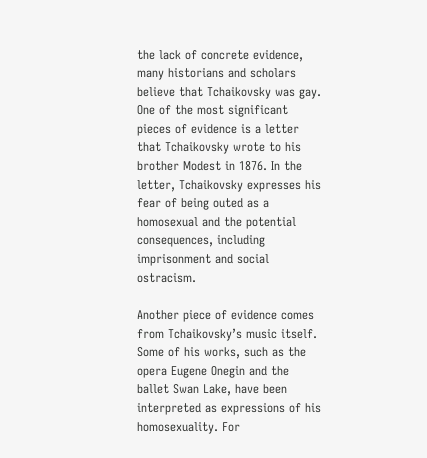the lack of concrete evidence, many historians and scholars believe that Tchaikovsky was gay. One of the most significant pieces of evidence is a letter that Tchaikovsky wrote to his brother Modest in 1876. In the letter, Tchaikovsky expresses his fear of being outed as a homosexual and the potential consequences, including imprisonment and social ostracism.

Another piece of evidence comes from Tchaikovsky’s music itself. Some of his works, such as the opera Eugene Onegin and the ballet Swan Lake, have been interpreted as expressions of his homosexuality. For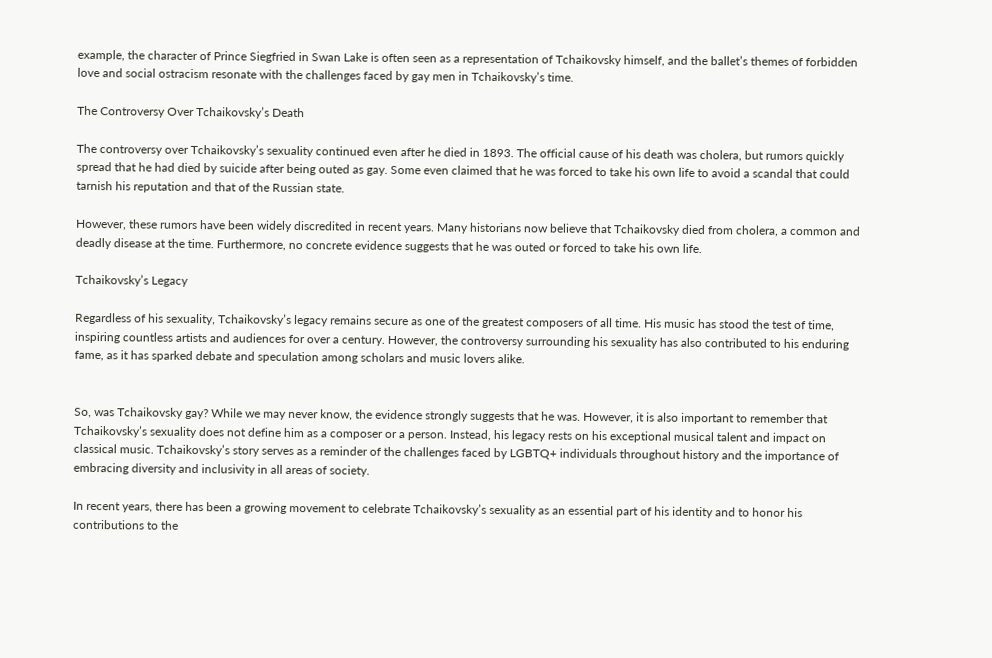example, the character of Prince Siegfried in Swan Lake is often seen as a representation of Tchaikovsky himself, and the ballet’s themes of forbidden love and social ostracism resonate with the challenges faced by gay men in Tchaikovsky’s time.

The Controversy Over Tchaikovsky’s Death

The controversy over Tchaikovsky’s sexuality continued even after he died in 1893. The official cause of his death was cholera, but rumors quickly spread that he had died by suicide after being outed as gay. Some even claimed that he was forced to take his own life to avoid a scandal that could tarnish his reputation and that of the Russian state.

However, these rumors have been widely discredited in recent years. Many historians now believe that Tchaikovsky died from cholera, a common and deadly disease at the time. Furthermore, no concrete evidence suggests that he was outed or forced to take his own life.

Tchaikovsky’s Legacy

Regardless of his sexuality, Tchaikovsky’s legacy remains secure as one of the greatest composers of all time. His music has stood the test of time, inspiring countless artists and audiences for over a century. However, the controversy surrounding his sexuality has also contributed to his enduring fame, as it has sparked debate and speculation among scholars and music lovers alike.


So, was Tchaikovsky gay? While we may never know, the evidence strongly suggests that he was. However, it is also important to remember that Tchaikovsky’s sexuality does not define him as a composer or a person. Instead, his legacy rests on his exceptional musical talent and impact on classical music. Tchaikovsky’s story serves as a reminder of the challenges faced by LGBTQ+ individuals throughout history and the importance of embracing diversity and inclusivity in all areas of society.

In recent years, there has been a growing movement to celebrate Tchaikovsky’s sexuality as an essential part of his identity and to honor his contributions to the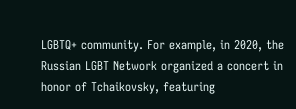LGBTQ+ community. For example, in 2020, the Russian LGBT Network organized a concert in honor of Tchaikovsky, featuring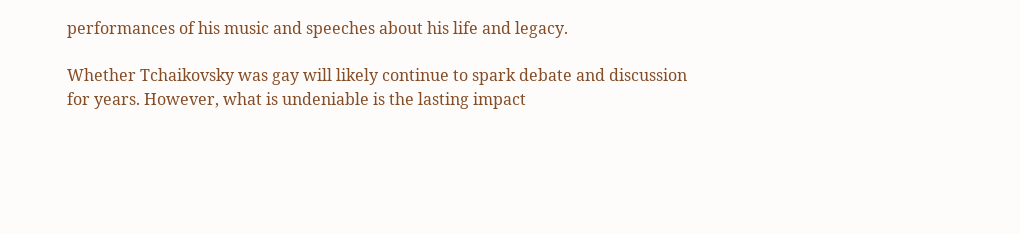performances of his music and speeches about his life and legacy.

Whether Tchaikovsky was gay will likely continue to spark debate and discussion for years. However, what is undeniable is the lasting impact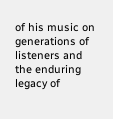of his music on generations of listeners and the enduring legacy of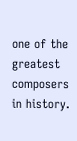one of the greatest composers in history.